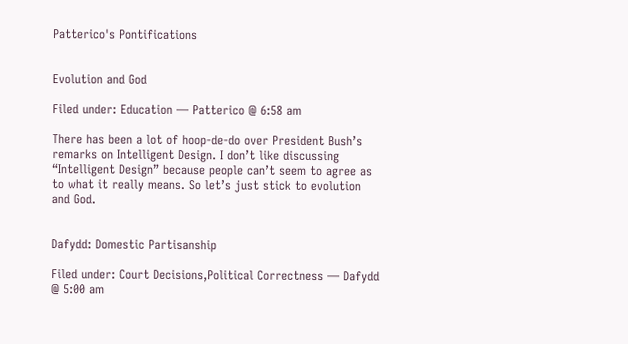Patterico's Pontifications


Evolution and God

Filed under: Education — Patterico @ 6:58 am

There has been a lot of hoop-de-do over President Bush’s remarks on Intelligent Design. I don’t like discussing “Intelligent Design” because people can’t seem to agree as to what it really means. So let’s just stick to evolution and God.


Dafydd: Domestic Partisanship

Filed under: Court Decisions,Political Correctness — Dafydd @ 5:00 am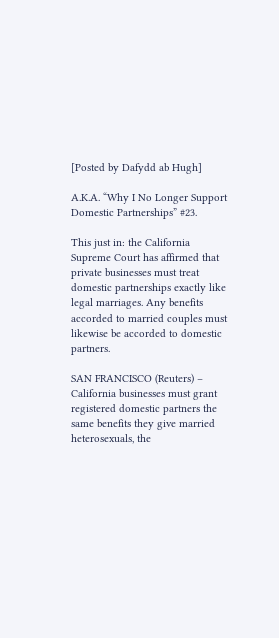[Posted by Dafydd ab Hugh]

A.K.A. “Why I No Longer Support Domestic Partnerships” #23.

This just in: the California Supreme Court has affirmed that private businesses must treat domestic partnerships exactly like legal marriages. Any benefits accorded to married couples must likewise be accorded to domestic partners.

SAN FRANCISCO (Reuters) – California businesses must grant registered domestic partners the same benefits they give married heterosexuals, the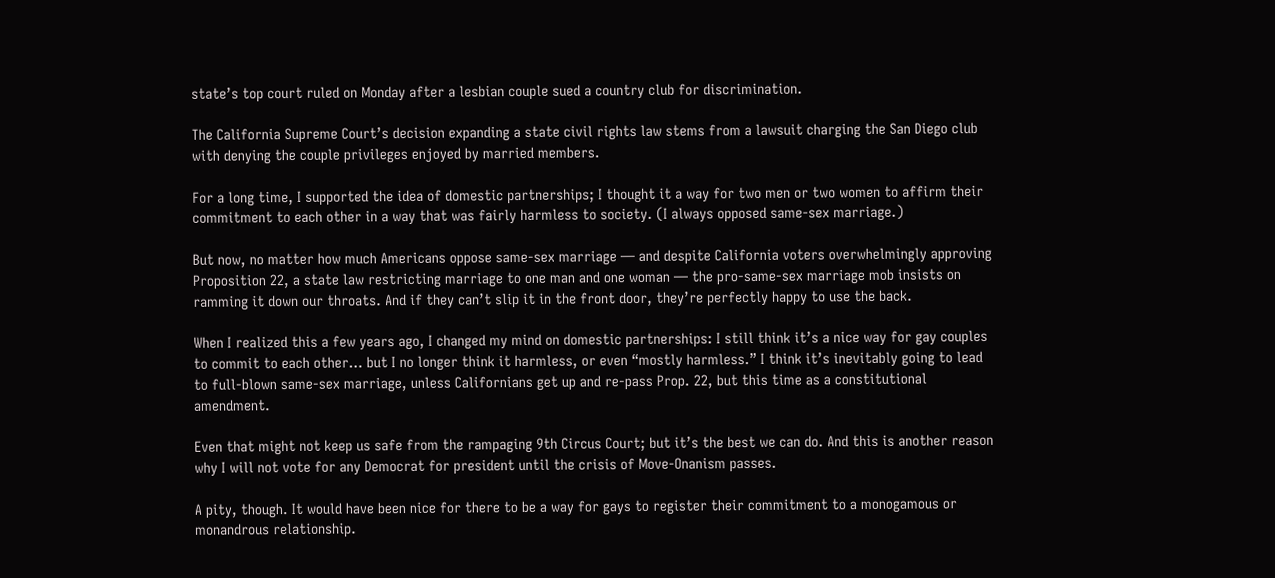state’s top court ruled on Monday after a lesbian couple sued a country club for discrimination.

The California Supreme Court’s decision expanding a state civil rights law stems from a lawsuit charging the San Diego club with denying the couple privileges enjoyed by married members.

For a long time, I supported the idea of domestic partnerships; I thought it a way for two men or two women to affirm their commitment to each other in a way that was fairly harmless to society. (I always opposed same-sex marriage.)

But now, no matter how much Americans oppose same-sex marriage — and despite California voters overwhelmingly approving Proposition 22, a state law restricting marriage to one man and one woman — the pro-same-sex marriage mob insists on ramming it down our throats. And if they can’t slip it in the front door, they’re perfectly happy to use the back.

When I realized this a few years ago, I changed my mind on domestic partnerships: I still think it’s a nice way for gay couples to commit to each other… but I no longer think it harmless, or even “mostly harmless.” I think it’s inevitably going to lead to full-blown same-sex marriage, unless Californians get up and re-pass Prop. 22, but this time as a constitutional amendment.

Even that might not keep us safe from the rampaging 9th Circus Court; but it’s the best we can do. And this is another reason why I will not vote for any Democrat for president until the crisis of Move-Onanism passes.

A pity, though. It would have been nice for there to be a way for gays to register their commitment to a monogamous or monandrous relationship.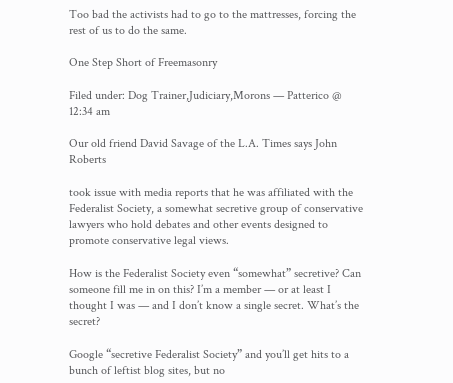Too bad the activists had to go to the mattresses, forcing the rest of us to do the same.

One Step Short of Freemasonry

Filed under: Dog Trainer,Judiciary,Morons — Patterico @ 12:34 am

Our old friend David Savage of the L.A. Times says John Roberts

took issue with media reports that he was affiliated with the Federalist Society, a somewhat secretive group of conservative lawyers who hold debates and other events designed to promote conservative legal views.

How is the Federalist Society even “somewhat” secretive? Can someone fill me in on this? I’m a member — or at least I thought I was — and I don’t know a single secret. What’s the secret?

Google “secretive Federalist Society” and you’ll get hits to a bunch of leftist blog sites, but no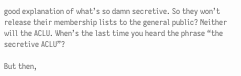good explanation of what’s so damn secretive. So they won’t release their membership lists to the general public? Neither will the ACLU. When’s the last time you heard the phrase “the secretive ACLU”?

But then,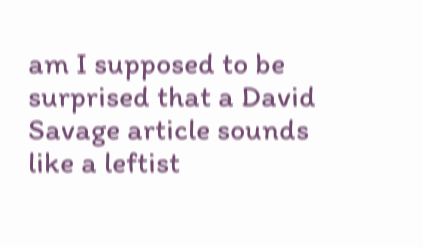am I supposed to be surprised that a David Savage article sounds like a leftist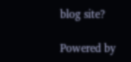blog site?

Powered by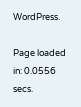WordPress.

Page loaded in: 0.0556 secs.